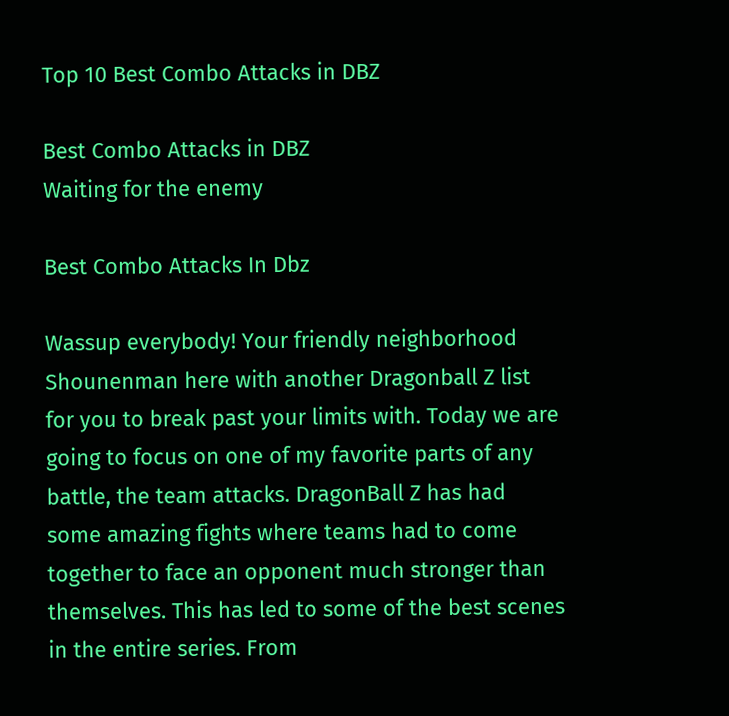Top 10 Best Combo Attacks in DBZ

Best Combo Attacks in DBZ
Waiting for the enemy

Best Combo Attacks In Dbz

Wassup everybody! Your friendly neighborhood Shounenman here with another Dragonball Z list for you to break past your limits with. Today we are going to focus on one of my favorite parts of any battle, the team attacks. DragonBall Z has had some amazing fights where teams had to come together to face an opponent much stronger than themselves. This has led to some of the best scenes in the entire series. From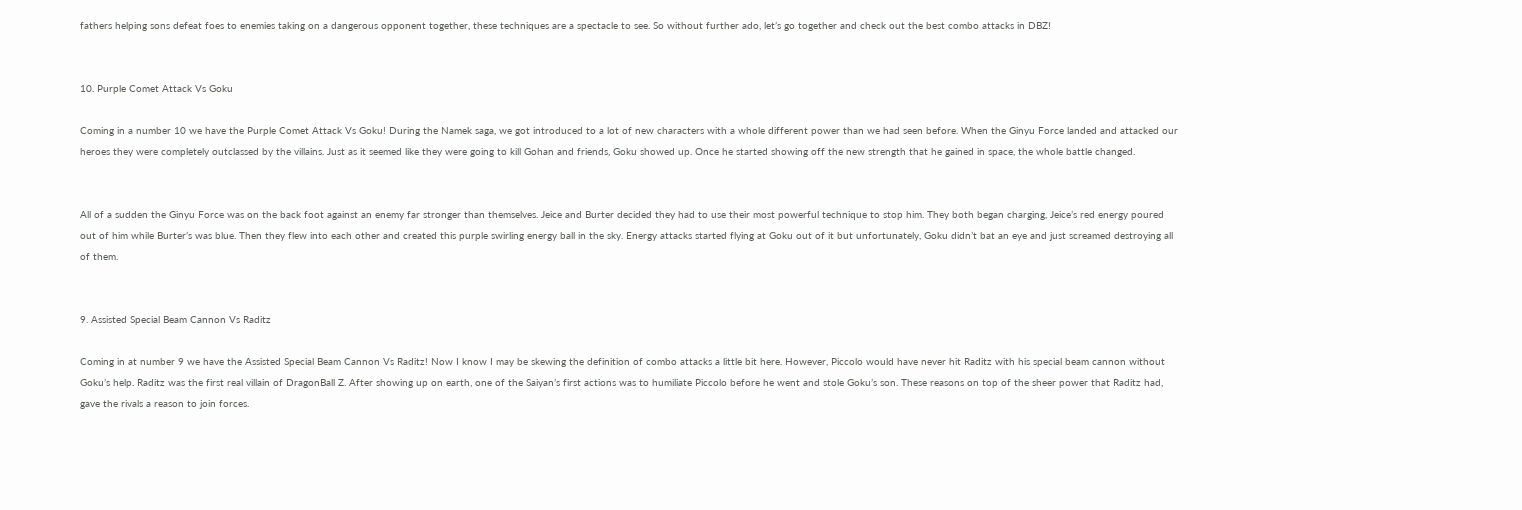fathers helping sons defeat foes to enemies taking on a dangerous opponent together, these techniques are a spectacle to see. So without further ado, let’s go together and check out the best combo attacks in DBZ!


10. Purple Comet Attack Vs Goku

Coming in a number 10 we have the Purple Comet Attack Vs Goku! During the Namek saga, we got introduced to a lot of new characters with a whole different power than we had seen before. When the Ginyu Force landed and attacked our heroes they were completely outclassed by the villains. Just as it seemed like they were going to kill Gohan and friends, Goku showed up. Once he started showing off the new strength that he gained in space, the whole battle changed.


All of a sudden the Ginyu Force was on the back foot against an enemy far stronger than themselves. Jeice and Burter decided they had to use their most powerful technique to stop him. They both began charging, Jeice’s red energy poured out of him while Burter’s was blue. Then they flew into each other and created this purple swirling energy ball in the sky. Energy attacks started flying at Goku out of it but unfortunately, Goku didn’t bat an eye and just screamed destroying all of them.


9. Assisted Special Beam Cannon Vs Raditz

Coming in at number 9 we have the Assisted Special Beam Cannon Vs Raditz! Now I know I may be skewing the definition of combo attacks a little bit here. However, Piccolo would have never hit Raditz with his special beam cannon without Goku’s help. Raditz was the first real villain of DragonBall Z. After showing up on earth, one of the Saiyan’s first actions was to humiliate Piccolo before he went and stole Goku’s son. These reasons on top of the sheer power that Raditz had, gave the rivals a reason to join forces.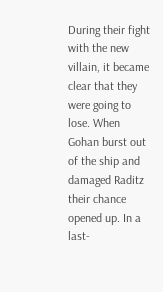During their fight with the new villain, it became clear that they were going to lose. When Gohan burst out of the ship and damaged Raditz their chance opened up. In a last-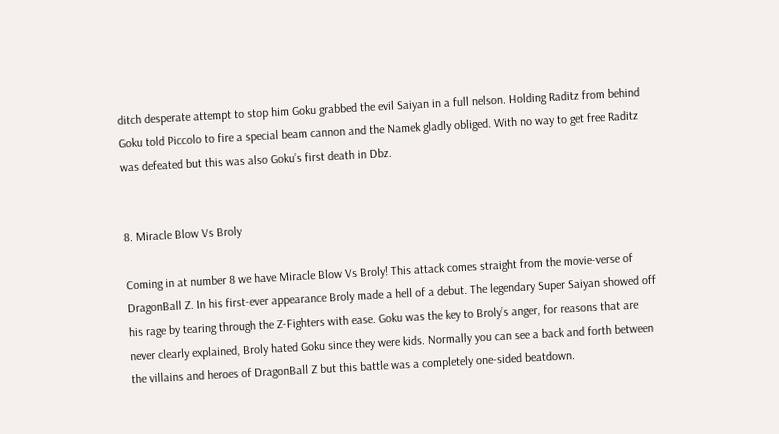ditch desperate attempt to stop him Goku grabbed the evil Saiyan in a full nelson. Holding Raditz from behind Goku told Piccolo to fire a special beam cannon and the Namek gladly obliged. With no way to get free Raditz was defeated but this was also Goku’s first death in Dbz.


8. Miracle Blow Vs Broly

Coming in at number 8 we have Miracle Blow Vs Broly! This attack comes straight from the movie-verse of DragonBall Z. In his first-ever appearance Broly made a hell of a debut. The legendary Super Saiyan showed off his rage by tearing through the Z-Fighters with ease. Goku was the key to Broly’s anger, for reasons that are never clearly explained, Broly hated Goku since they were kids. Normally you can see a back and forth between the villains and heroes of DragonBall Z but this battle was a completely one-sided beatdown.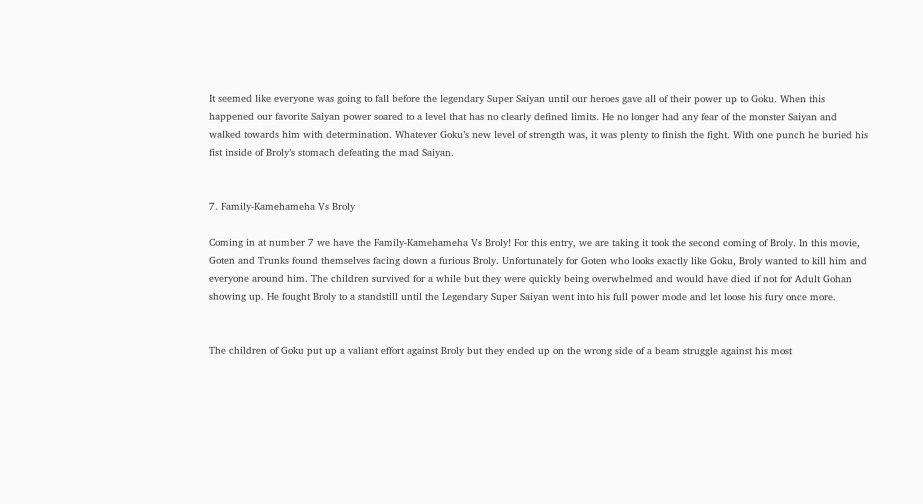It seemed like everyone was going to fall before the legendary Super Saiyan until our heroes gave all of their power up to Goku. When this happened our favorite Saiyan power soared to a level that has no clearly defined limits. He no longer had any fear of the monster Saiyan and walked towards him with determination. Whatever Goku’s new level of strength was, it was plenty to finish the fight. With one punch he buried his fist inside of Broly’s stomach defeating the mad Saiyan.


7. Family-Kamehameha Vs Broly

Coming in at number 7 we have the Family-Kamehameha Vs Broly! For this entry, we are taking it took the second coming of Broly. In this movie, Goten and Trunks found themselves facing down a furious Broly. Unfortunately for Goten who looks exactly like Goku, Broly wanted to kill him and everyone around him. The children survived for a while but they were quickly being overwhelmed and would have died if not for Adult Gohan showing up. He fought Broly to a standstill until the Legendary Super Saiyan went into his full power mode and let loose his fury once more.


The children of Goku put up a valiant effort against Broly but they ended up on the wrong side of a beam struggle against his most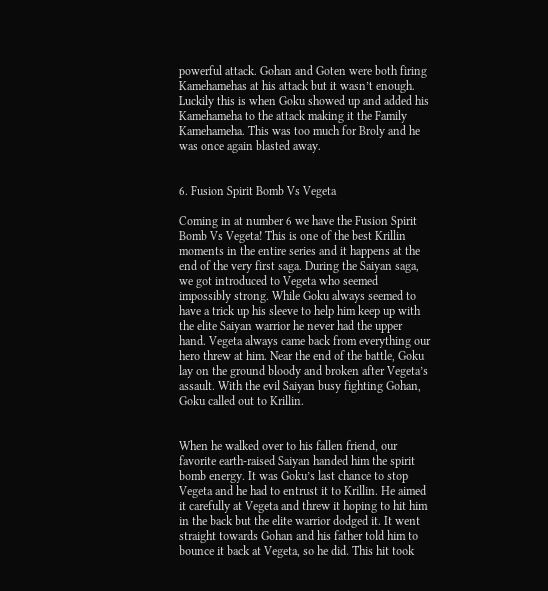powerful attack. Gohan and Goten were both firing Kamehamehas at his attack but it wasn’t enough. Luckily this is when Goku showed up and added his Kamehameha to the attack making it the Family Kamehameha. This was too much for Broly and he was once again blasted away.


6. Fusion Spirit Bomb Vs Vegeta

Coming in at number 6 we have the Fusion Spirit Bomb Vs Vegeta! This is one of the best Krillin moments in the entire series and it happens at the end of the very first saga. During the Saiyan saga, we got introduced to Vegeta who seemed impossibly strong. While Goku always seemed to have a trick up his sleeve to help him keep up with the elite Saiyan warrior he never had the upper hand. Vegeta always came back from everything our hero threw at him. Near the end of the battle, Goku lay on the ground bloody and broken after Vegeta’s assault. With the evil Saiyan busy fighting Gohan, Goku called out to Krillin.


When he walked over to his fallen friend, our favorite earth-raised Saiyan handed him the spirit bomb energy. It was Goku’s last chance to stop Vegeta and he had to entrust it to Krillin. He aimed it carefully at Vegeta and threw it hoping to hit him in the back but the elite warrior dodged it. It went straight towards Gohan and his father told him to bounce it back at Vegeta, so he did. This hit took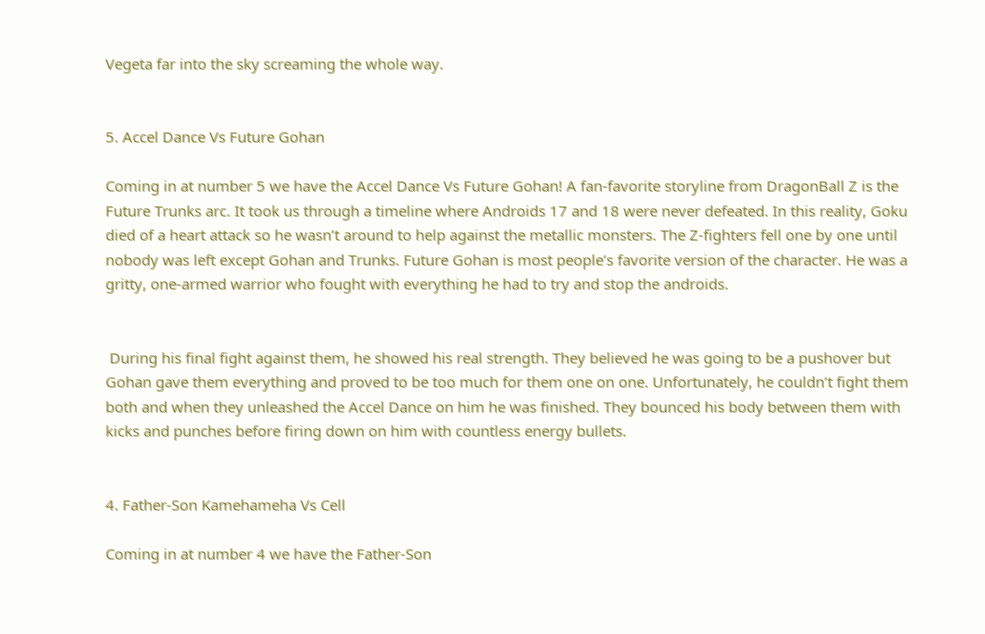Vegeta far into the sky screaming the whole way.


5. Accel Dance Vs Future Gohan

Coming in at number 5 we have the Accel Dance Vs Future Gohan! A fan-favorite storyline from DragonBall Z is the Future Trunks arc. It took us through a timeline where Androids 17 and 18 were never defeated. In this reality, Goku died of a heart attack so he wasn’t around to help against the metallic monsters. The Z-fighters fell one by one until nobody was left except Gohan and Trunks. Future Gohan is most people’s favorite version of the character. He was a gritty, one-armed warrior who fought with everything he had to try and stop the androids.


 During his final fight against them, he showed his real strength. They believed he was going to be a pushover but Gohan gave them everything and proved to be too much for them one on one. Unfortunately, he couldn’t fight them both and when they unleashed the Accel Dance on him he was finished. They bounced his body between them with kicks and punches before firing down on him with countless energy bullets.


4. Father-Son Kamehameha Vs Cell

Coming in at number 4 we have the Father-Son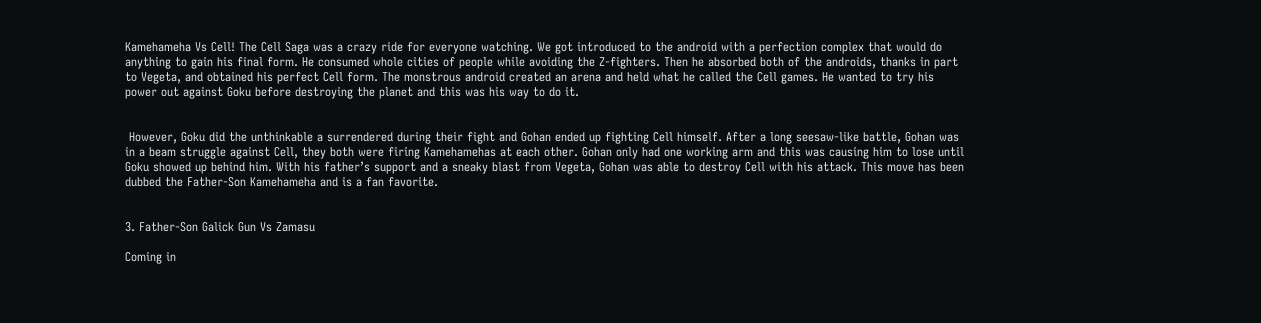Kamehameha Vs Cell! The Cell Saga was a crazy ride for everyone watching. We got introduced to the android with a perfection complex that would do anything to gain his final form. He consumed whole cities of people while avoiding the Z-fighters. Then he absorbed both of the androids, thanks in part to Vegeta, and obtained his perfect Cell form. The monstrous android created an arena and held what he called the Cell games. He wanted to try his power out against Goku before destroying the planet and this was his way to do it.


 However, Goku did the unthinkable a surrendered during their fight and Gohan ended up fighting Cell himself. After a long seesaw-like battle, Gohan was in a beam struggle against Cell, they both were firing Kamehamehas at each other. Gohan only had one working arm and this was causing him to lose until Goku showed up behind him. With his father’s support and a sneaky blast from Vegeta, Gohan was able to destroy Cell with his attack. This move has been dubbed the Father-Son Kamehameha and is a fan favorite.


3. Father-Son Galick Gun Vs Zamasu

Coming in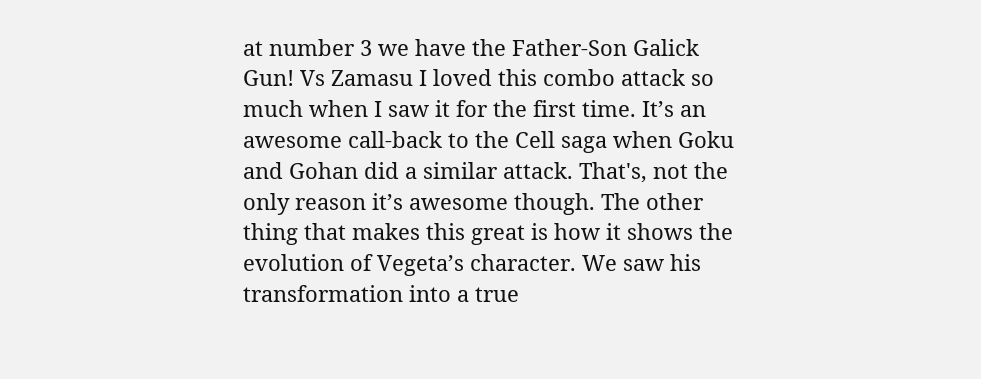at number 3 we have the Father-Son Galick Gun! Vs Zamasu I loved this combo attack so much when I saw it for the first time. It’s an awesome call-back to the Cell saga when Goku and Gohan did a similar attack. That's, not the only reason it’s awesome though. The other thing that makes this great is how it shows the evolution of Vegeta’s character. We saw his transformation into a true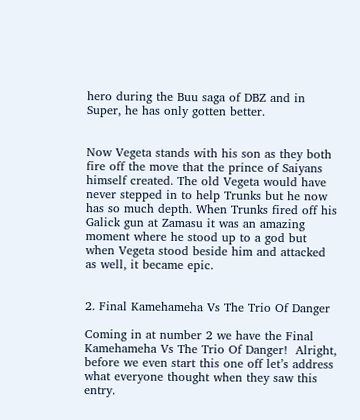hero during the Buu saga of DBZ and in Super, he has only gotten better.


Now Vegeta stands with his son as they both fire off the move that the prince of Saiyans himself created. The old Vegeta would have never stepped in to help Trunks but he now has so much depth. When Trunks fired off his Galick gun at Zamasu it was an amazing moment where he stood up to a god but when Vegeta stood beside him and attacked as well, it became epic.


2. Final Kamehameha Vs The Trio Of Danger

Coming in at number 2 we have the Final Kamehameha Vs The Trio Of Danger!  Alright, before we even start this one off let’s address what everyone thought when they saw this entry.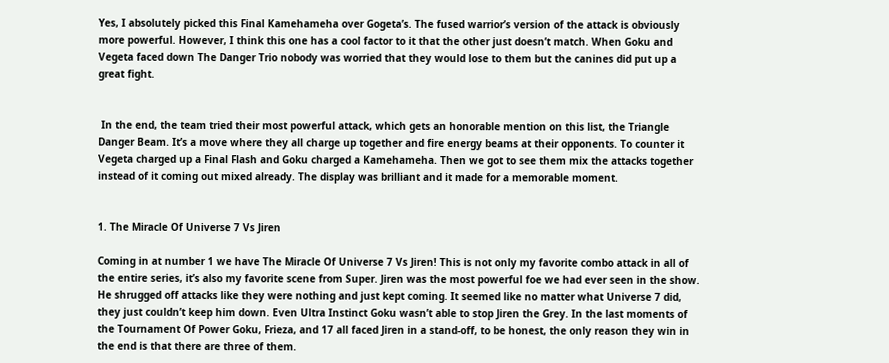Yes, I absolutely picked this Final Kamehameha over Gogeta’s. The fused warrior’s version of the attack is obviously more powerful. However, I think this one has a cool factor to it that the other just doesn’t match. When Goku and Vegeta faced down The Danger Trio nobody was worried that they would lose to them but the canines did put up a great fight.


 In the end, the team tried their most powerful attack, which gets an honorable mention on this list, the Triangle Danger Beam. It’s a move where they all charge up together and fire energy beams at their opponents. To counter it Vegeta charged up a Final Flash and Goku charged a Kamehameha. Then we got to see them mix the attacks together instead of it coming out mixed already. The display was brilliant and it made for a memorable moment.


1. The Miracle Of Universe 7 Vs Jiren

Coming in at number 1 we have The Miracle Of Universe 7 Vs Jiren! This is not only my favorite combo attack in all of the entire series, it’s also my favorite scene from Super. Jiren was the most powerful foe we had ever seen in the show. He shrugged off attacks like they were nothing and just kept coming. It seemed like no matter what Universe 7 did, they just couldn’t keep him down. Even Ultra Instinct Goku wasn’t able to stop Jiren the Grey. In the last moments of the Tournament Of Power Goku, Frieza, and 17 all faced Jiren in a stand-off, to be honest, the only reason they win in the end is that there are three of them.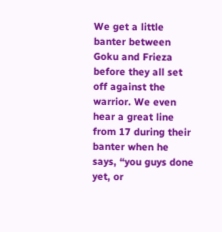We get a little banter between Goku and Frieza before they all set off against the warrior. We even hear a great line from 17 during their banter when he says, “you guys done yet, or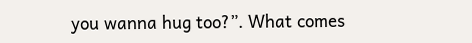you wanna hug too?”. What comes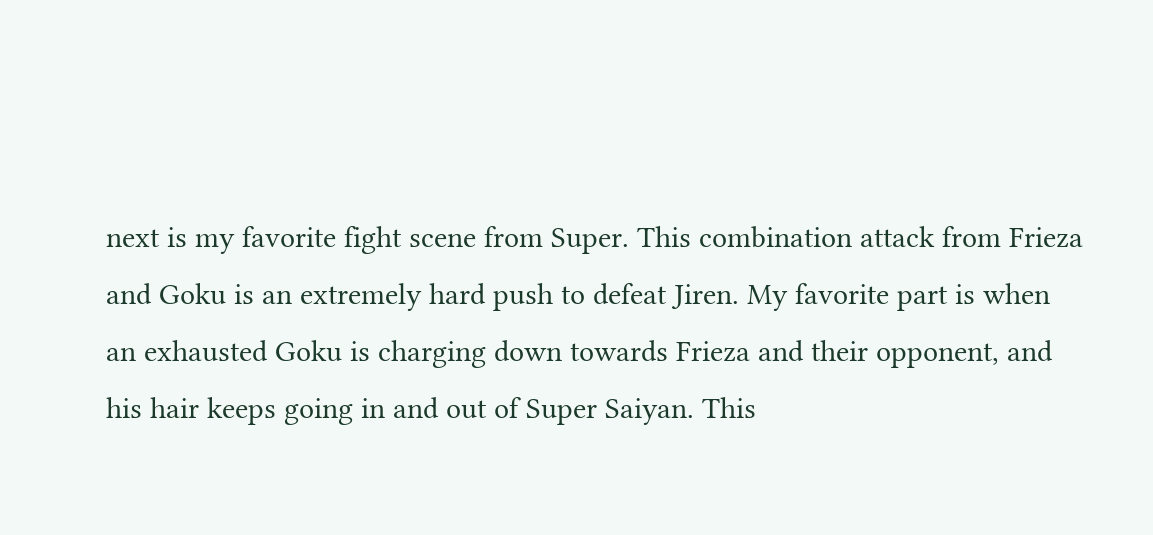next is my favorite fight scene from Super. This combination attack from Frieza and Goku is an extremely hard push to defeat Jiren. My favorite part is when an exhausted Goku is charging down towards Frieza and their opponent, and his hair keeps going in and out of Super Saiyan. This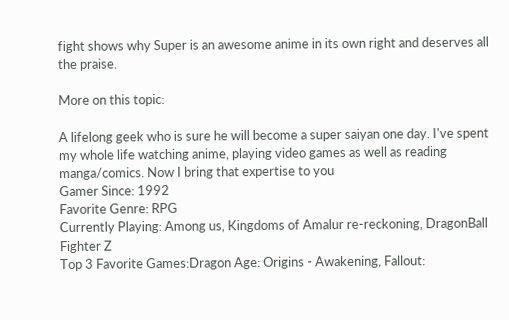fight shows why Super is an awesome anime in its own right and deserves all the praise.

More on this topic:

A lifelong geek who is sure he will become a super saiyan one day. I've spent my whole life watching anime, playing video games as well as reading manga/comics. Now I bring that expertise to you
Gamer Since: 1992
Favorite Genre: RPG
Currently Playing: Among us, Kingdoms of Amalur re-reckoning, DragonBall Fighter Z
Top 3 Favorite Games:Dragon Age: Origins - Awakening, Fallout: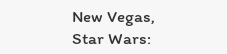New Vegas, Star Wars: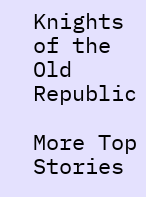Knights of the Old Republic

More Top Stories